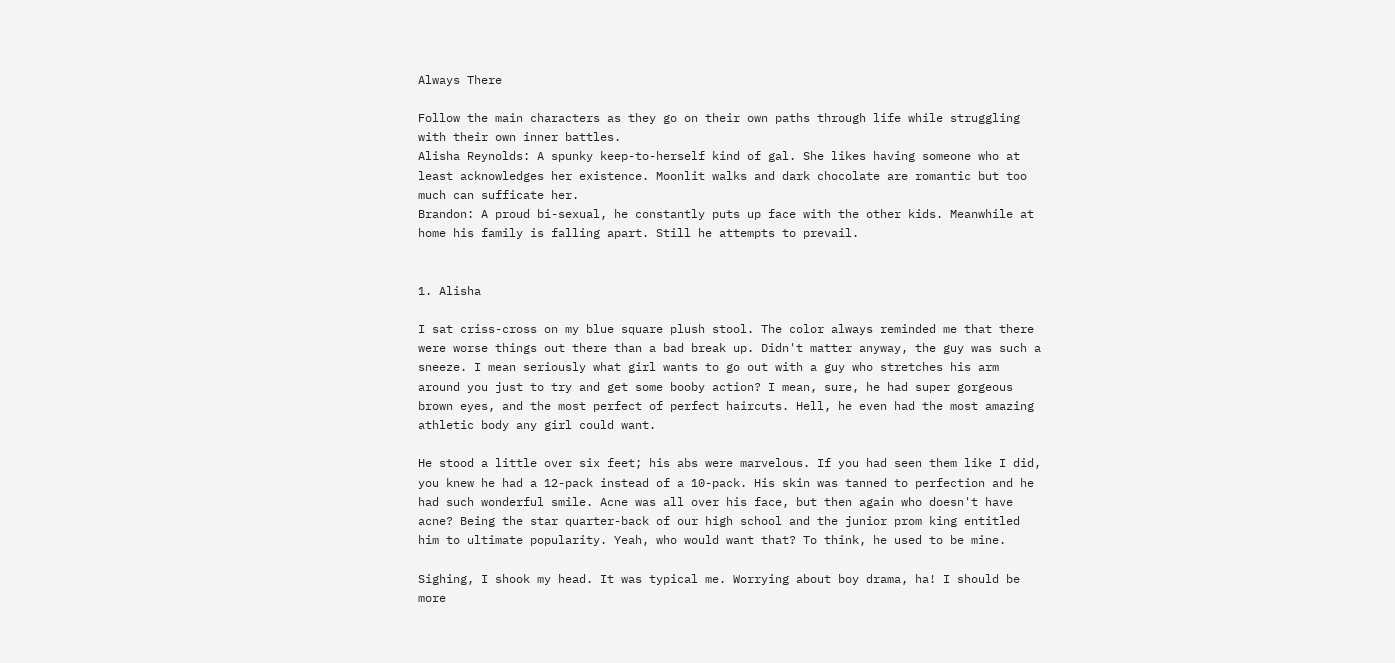Always There

Follow the main characters as they go on their own paths through life while struggling with their own inner battles.
Alisha Reynolds: A spunky keep-to-herself kind of gal. She likes having someone who at least acknowledges her existence. Moonlit walks and dark chocolate are romantic but too much can sufficate her.
Brandon: A proud bi-sexual, he constantly puts up face with the other kids. Meanwhile at home his family is falling apart. Still he attempts to prevail.


1. Alisha

I sat criss-cross on my blue square plush stool. The color always reminded me that there were worse things out there than a bad break up. Didn't matter anyway, the guy was such a sneeze. I mean seriously what girl wants to go out with a guy who stretches his arm around you just to try and get some booby action? I mean, sure, he had super gorgeous brown eyes, and the most perfect of perfect haircuts. Hell, he even had the most amazing athletic body any girl could want.

He stood a little over six feet; his abs were marvelous. If you had seen them like I did, you knew he had a 12-pack instead of a 10-pack. His skin was tanned to perfection and he had such wonderful smile. Acne was all over his face, but then again who doesn't have acne? Being the star quarter-back of our high school and the junior prom king entitled him to ultimate popularity. Yeah, who would want that? To think, he used to be mine.

Sighing, I shook my head. It was typical me. Worrying about boy drama, ha! I should be more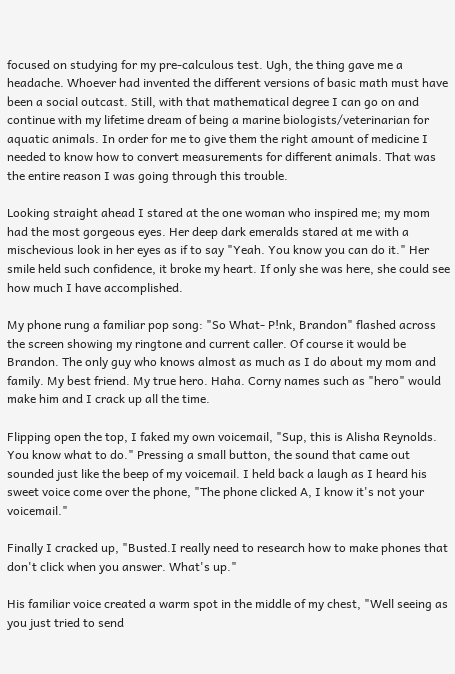focused on studying for my pre-calculous test. Ugh, the thing gave me a headache. Whoever had invented the different versions of basic math must have been a social outcast. Still, with that mathematical degree I can go on and continue with my lifetime dream of being a marine biologists/veterinarian for aquatic animals. In order for me to give them the right amount of medicine I needed to know how to convert measurements for different animals. That was the entire reason I was going through this trouble.

Looking straight ahead I stared at the one woman who inspired me; my mom had the most gorgeous eyes. Her deep dark emeralds stared at me with a mischevious look in her eyes as if to say "Yeah. You know you can do it." Her smile held such confidence, it broke my heart. If only she was here, she could see how much I have accomplished.

My phone rung a familiar pop song: "So What- P!nk, Brandon" flashed across the screen showing my ringtone and current caller. Of course it would be Brandon. The only guy who knows almost as much as I do about my mom and family. My best friend. My true hero. Haha. Corny names such as "hero" would make him and I crack up all the time.

Flipping open the top, I faked my own voicemail, "Sup, this is Alisha Reynolds. You know what to do." Pressing a small button, the sound that came out sounded just like the beep of my voicemail. I held back a laugh as I heard his sweet voice come over the phone, "The phone clicked A, I know it's not your voicemail."

Finally I cracked up, "Busted.I really need to research how to make phones that don't click when you answer. What's up."

His familiar voice created a warm spot in the middle of my chest, "Well seeing as you just tried to send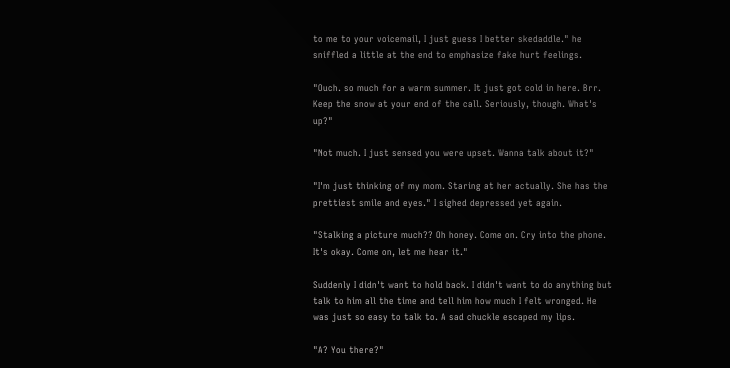to me to your voicemail, I just guess I better skedaddle." he sniffled a little at the end to emphasize fake hurt feelings.

"Ouch. so much for a warm summer. It just got cold in here. Brr. Keep the snow at your end of the call. Seriously, though. What's up?"

"Not much. I just sensed you were upset. Wanna talk about it?"

"I'm just thinking of my mom. Staring at her actually. She has the prettiest smile and eyes." I sighed depressed yet again.

"Stalking a picture much?? Oh honey. Come on. Cry into the phone. It's okay. Come on, let me hear it."

Suddenly I didn't want to hold back. I didn't want to do anything but talk to him all the time and tell him how much I felt wronged. He was just so easy to talk to. A sad chuckle escaped my lips.

"A? You there?"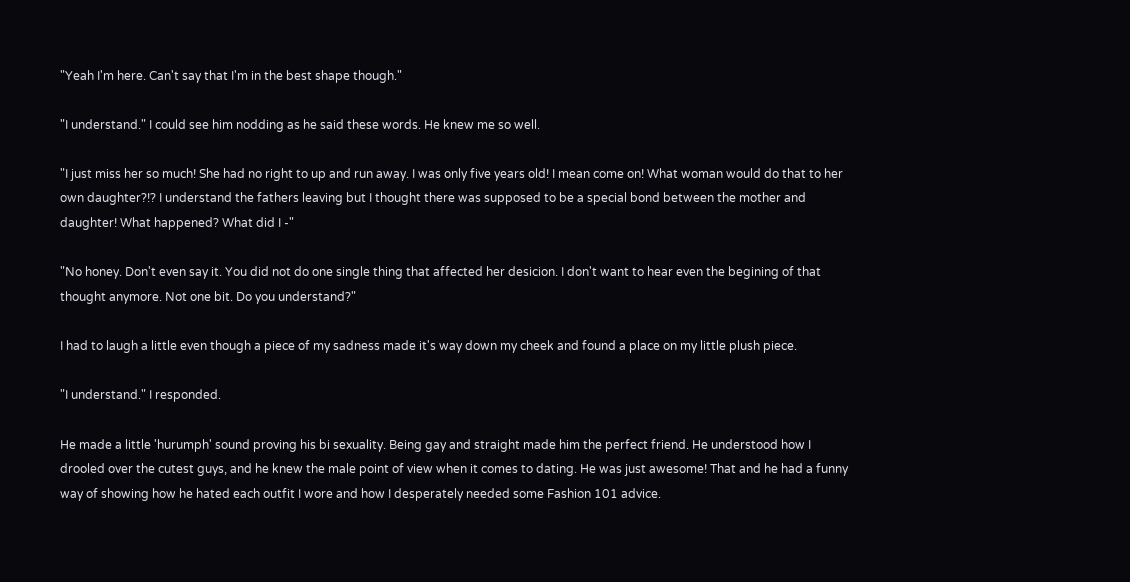"Yeah I'm here. Can't say that I'm in the best shape though."

"I understand." I could see him nodding as he said these words. He knew me so well.

"I just miss her so much! She had no right to up and run away. I was only five years old! I mean come on! What woman would do that to her own daughter?!? I understand the fathers leaving but I thought there was supposed to be a special bond between the mother and daughter! What happened? What did I -"

"No honey. Don't even say it. You did not do one single thing that affected her desicion. I don't want to hear even the begining of that thought anymore. Not one bit. Do you understand?"

I had to laugh a little even though a piece of my sadness made it's way down my cheek and found a place on my little plush piece.

"I understand." I responded.

He made a little 'hurumph' sound proving his bi sexuality. Being gay and straight made him the perfect friend. He understood how I drooled over the cutest guys, and he knew the male point of view when it comes to dating. He was just awesome! That and he had a funny way of showing how he hated each outfit I wore and how I desperately needed some Fashion 101 advice.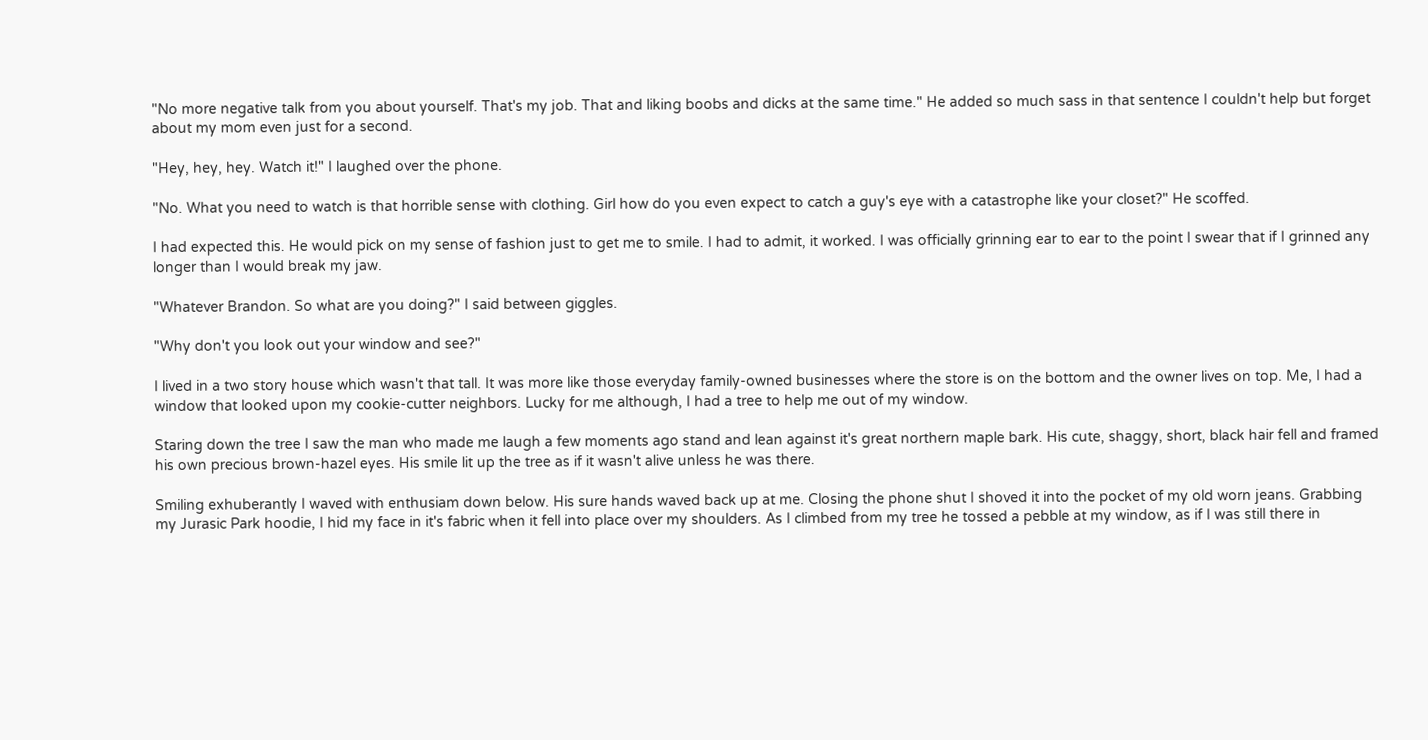"No more negative talk from you about yourself. That's my job. That and liking boobs and dicks at the same time." He added so much sass in that sentence I couldn't help but forget about my mom even just for a second.

"Hey, hey, hey. Watch it!" I laughed over the phone.

"No. What you need to watch is that horrible sense with clothing. Girl how do you even expect to catch a guy's eye with a catastrophe like your closet?" He scoffed.

I had expected this. He would pick on my sense of fashion just to get me to smile. I had to admit, it worked. I was officially grinning ear to ear to the point I swear that if I grinned any longer than I would break my jaw.

"Whatever Brandon. So what are you doing?" I said between giggles.

"Why don't you look out your window and see?"

I lived in a two story house which wasn't that tall. It was more like those everyday family-owned businesses where the store is on the bottom and the owner lives on top. Me, I had a window that looked upon my cookie-cutter neighbors. Lucky for me although, I had a tree to help me out of my window.

Staring down the tree I saw the man who made me laugh a few moments ago stand and lean against it's great northern maple bark. His cute, shaggy, short, black hair fell and framed his own precious brown-hazel eyes. His smile lit up the tree as if it wasn't alive unless he was there.

Smiling exhuberantly I waved with enthusiam down below. His sure hands waved back up at me. Closing the phone shut I shoved it into the pocket of my old worn jeans. Grabbing my Jurasic Park hoodie, I hid my face in it's fabric when it fell into place over my shoulders. As I climbed from my tree he tossed a pebble at my window, as if I was still there in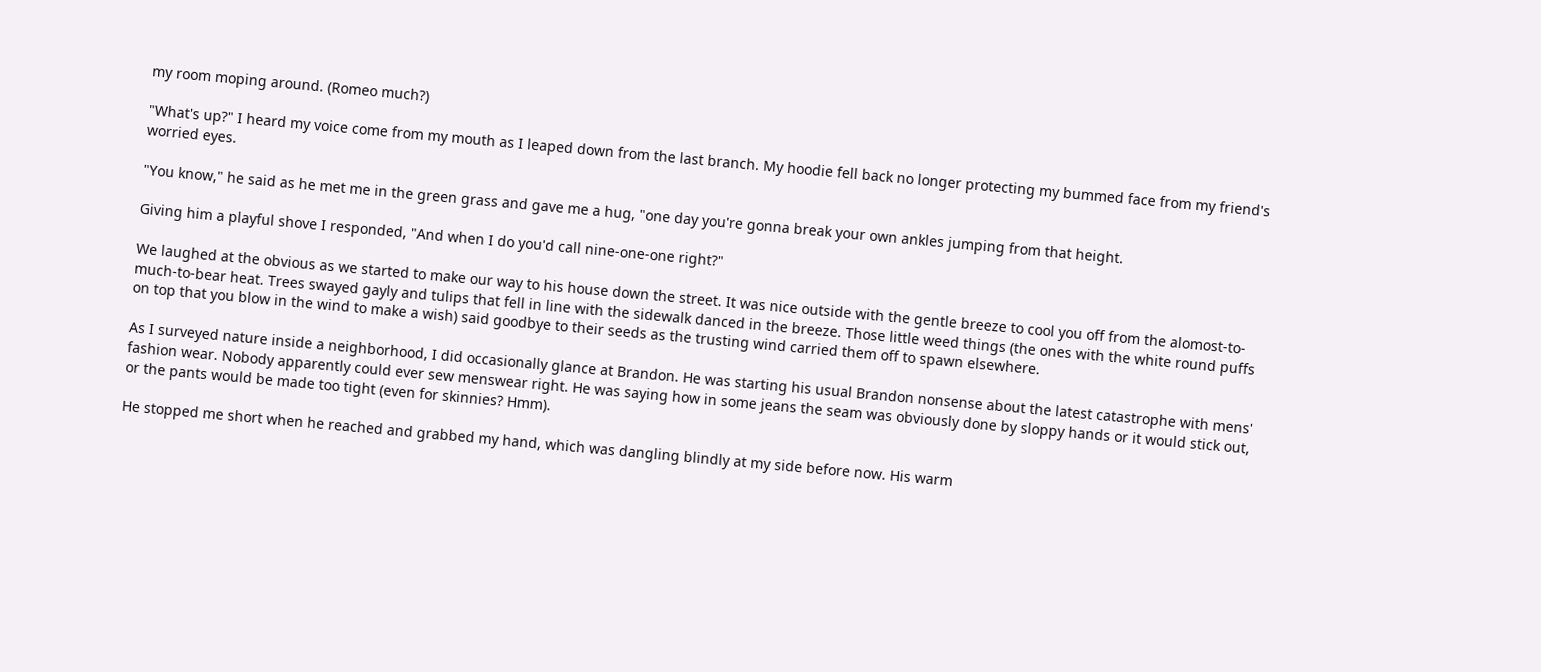my room moping around. (Romeo much?)

"What's up?" I heard my voice come from my mouth as I leaped down from the last branch. My hoodie fell back no longer protecting my bummed face from my friend's worried eyes.

"You know," he said as he met me in the green grass and gave me a hug, "one day you're gonna break your own ankles jumping from that height.

Giving him a playful shove I responded, "And when I do you'd call nine-one-one right?"

We laughed at the obvious as we started to make our way to his house down the street. It was nice outside with the gentle breeze to cool you off from the alomost-to-much-to-bear heat. Trees swayed gayly and tulips that fell in line with the sidewalk danced in the breeze. Those little weed things (the ones with the white round puffs on top that you blow in the wind to make a wish) said goodbye to their seeds as the trusting wind carried them off to spawn elsewhere.

As I surveyed nature inside a neighborhood, I did occasionally glance at Brandon. He was starting his usual Brandon nonsense about the latest catastrophe with mens' fashion wear. Nobody apparently could ever sew menswear right. He was saying how in some jeans the seam was obviously done by sloppy hands or it would stick out, or the pants would be made too tight (even for skinnies? Hmm).

He stopped me short when he reached and grabbed my hand, which was dangling blindly at my side before now. His warm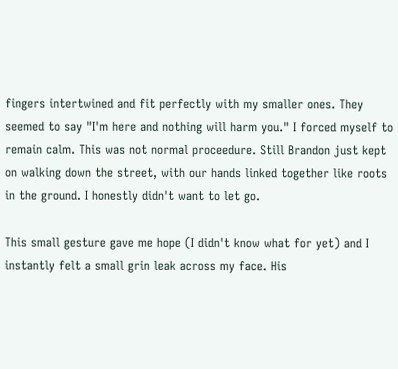fingers intertwined and fit perfectly with my smaller ones. They seemed to say "I'm here and nothing will harm you." I forced myself to remain calm. This was not normal proceedure. Still Brandon just kept on walking down the street, with our hands linked together like roots in the ground. I honestly didn't want to let go.

This small gesture gave me hope (I didn't know what for yet) and I instantly felt a small grin leak across my face. His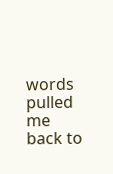words pulled me back to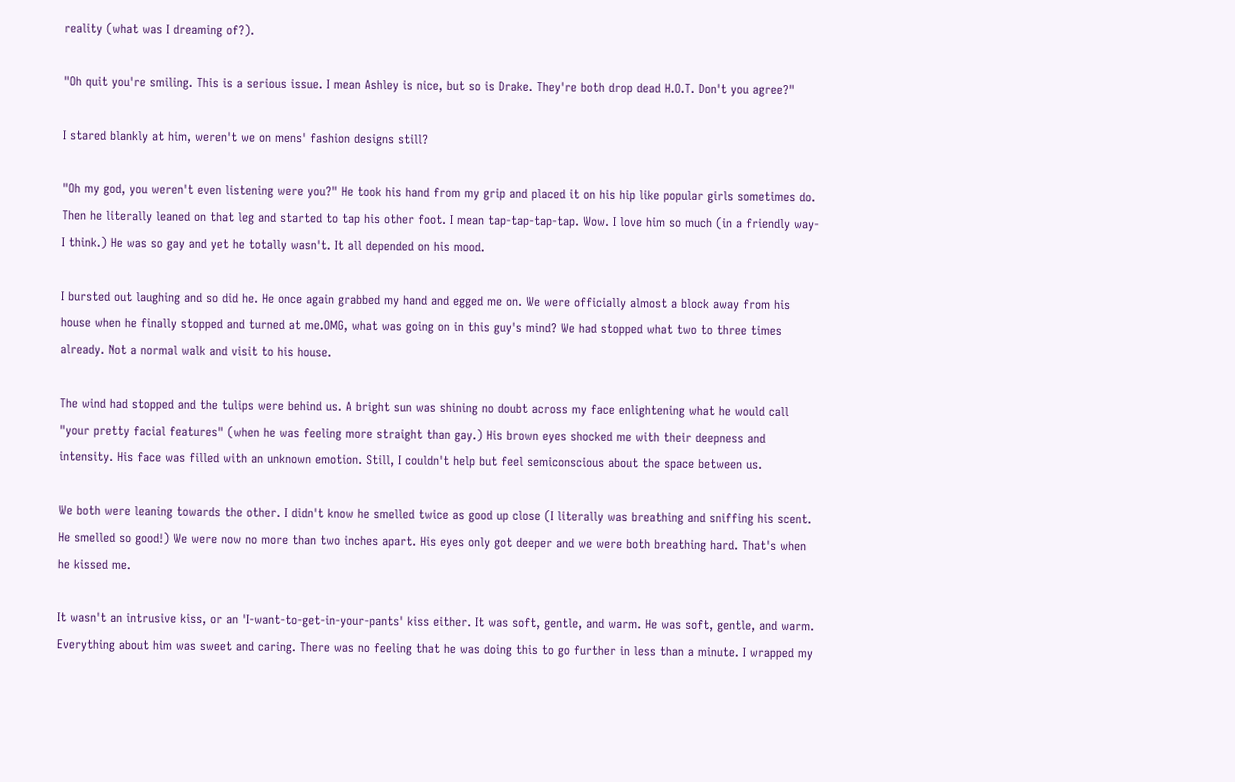reality (what was I dreaming of?).

"Oh quit you're smiling. This is a serious issue. I mean Ashley is nice, but so is Drake. They're both drop dead H.O.T. Don't you agree?"

I stared blankly at him, weren't we on mens' fashion designs still?

"Oh my god, you weren't even listening were you?" He took his hand from my grip and placed it on his hip like popular girls sometimes do. Then he literally leaned on that leg and started to tap his other foot. I mean tap-tap-tap-tap. Wow. I love him so much (in a friendly way-I think.) He was so gay and yet he totally wasn't. It all depended on his mood.

I bursted out laughing and so did he. He once again grabbed my hand and egged me on. We were officially almost a block away from his house when he finally stopped and turned at me.OMG, what was going on in this guy's mind? We had stopped what two to three times already. Not a normal walk and visit to his house.

The wind had stopped and the tulips were behind us. A bright sun was shining no doubt across my face enlightening what he would call "your pretty facial features" (when he was feeling more straight than gay.) His brown eyes shocked me with their deepness and intensity. His face was filled with an unknown emotion. Still, I couldn't help but feel semiconscious about the space between us.

We both were leaning towards the other. I didn't know he smelled twice as good up close (I literally was breathing and sniffing his scent. He smelled so good!) We were now no more than two inches apart. His eyes only got deeper and we were both breathing hard. That's when he kissed me.

It wasn't an intrusive kiss, or an 'I-want-to-get-in-your-pants' kiss either. It was soft, gentle, and warm. He was soft, gentle, and warm. Everything about him was sweet and caring. There was no feeling that he was doing this to go further in less than a minute. I wrapped my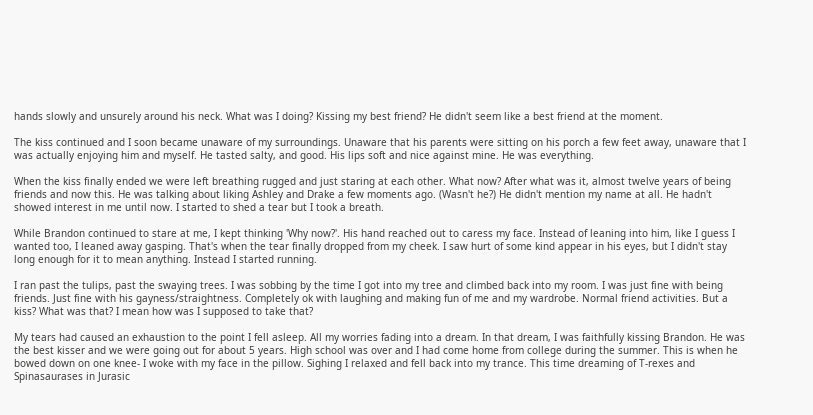hands slowly and unsurely around his neck. What was I doing? Kissing my best friend? He didn't seem like a best friend at the moment.

The kiss continued and I soon became unaware of my surroundings. Unaware that his parents were sitting on his porch a few feet away, unaware that I was actually enjoying him and myself. He tasted salty, and good. His lips soft and nice against mine. He was everything.

When the kiss finally ended we were left breathing rugged and just staring at each other. What now? After what was it, almost twelve years of being friends and now this. He was talking about liking Ashley and Drake a few moments ago. (Wasn't he?) He didn't mention my name at all. He hadn't showed interest in me until now. I started to shed a tear but I took a breath.

While Brandon continued to stare at me, I kept thinking 'Why now?'. His hand reached out to caress my face. Instead of leaning into him, like I guess I wanted too, I leaned away gasping. That's when the tear finally dropped from my cheek. I saw hurt of some kind appear in his eyes, but I didn't stay long enough for it to mean anything. Instead I started running.

I ran past the tulips, past the swaying trees. I was sobbing by the time I got into my tree and climbed back into my room. I was just fine with being friends. Just fine with his gayness/straightness. Completely ok with laughing and making fun of me and my wardrobe. Normal friend activities. But a kiss? What was that? I mean how was I supposed to take that?

My tears had caused an exhaustion to the point I fell asleep. All my worries fading into a dream. In that dream, I was faithfully kissing Brandon. He was the best kisser and we were going out for about 5 years. High school was over and I had come home from college during the summer. This is when he bowed down on one knee- I woke with my face in the pillow. Sighing I relaxed and fell back into my trance. This time dreaming of T-rexes and Spinasaurases in Jurasic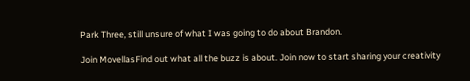Park Three, still unsure of what I was going to do about Brandon.

Join MovellasFind out what all the buzz is about. Join now to start sharing your creativity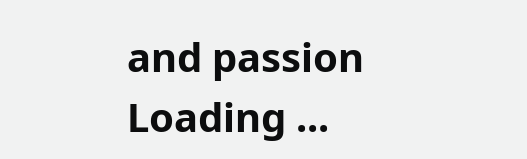and passion
Loading ...